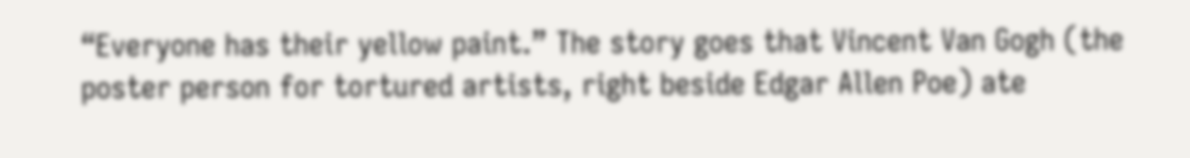“Everyone has their yellow paint.” The story goes that Vincent Van Gogh (the poster person for tortured artists, right beside Edgar Allen Poe) ate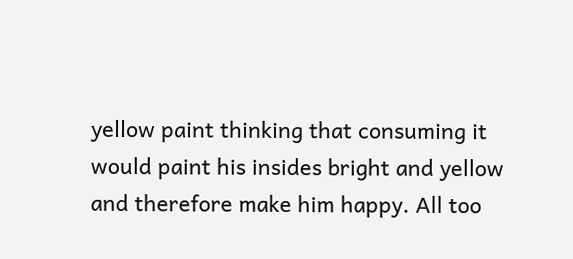yellow paint thinking that consuming it would paint his insides bright and yellow and therefore make him happy. All too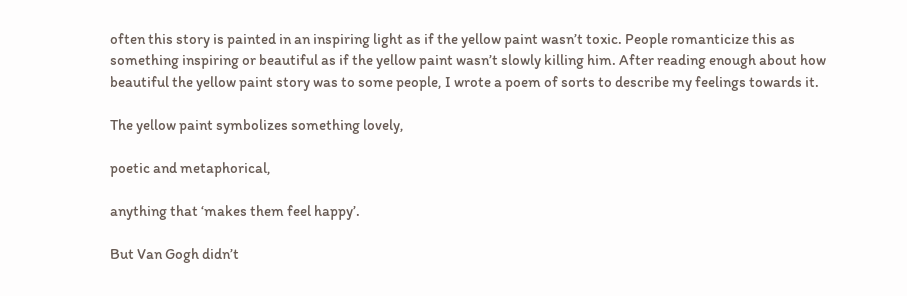often this story is painted in an inspiring light as if the yellow paint wasn’t toxic. People romanticize this as something inspiring or beautiful as if the yellow paint wasn’t slowly killing him. After reading enough about how beautiful the yellow paint story was to some people, I wrote a poem of sorts to describe my feelings towards it.

The yellow paint symbolizes something lovely,

poetic and metaphorical,

anything that ‘makes them feel happy’.

But Van Gogh didn’t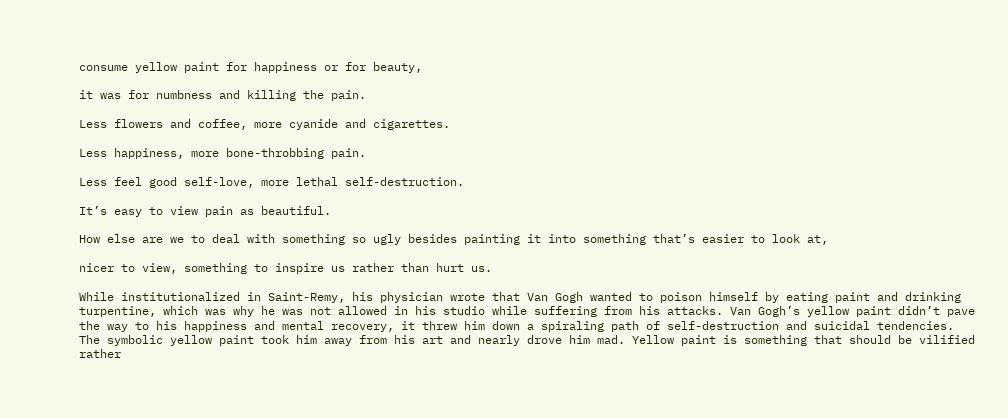consume yellow paint for happiness or for beauty,

it was for numbness and killing the pain.

Less flowers and coffee, more cyanide and cigarettes.

Less happiness, more bone-throbbing pain.

Less feel good self-love, more lethal self-destruction.

It’s easy to view pain as beautiful.

How else are we to deal with something so ugly besides painting it into something that’s easier to look at,

nicer to view, something to inspire us rather than hurt us.

While institutionalized in Saint-Remy, his physician wrote that Van Gogh wanted to poison himself by eating paint and drinking turpentine, which was why he was not allowed in his studio while suffering from his attacks. Van Gogh’s yellow paint didn’t pave the way to his happiness and mental recovery, it threw him down a spiraling path of self-destruction and suicidal tendencies. The symbolic yellow paint took him away from his art and nearly drove him mad. Yellow paint is something that should be vilified rather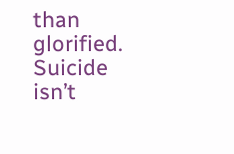than glorified. Suicide isn’t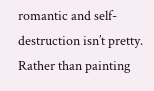romantic and self-destruction isn’t pretty. Rather than painting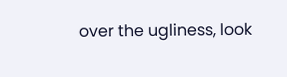over the ugliness, look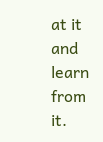at it and learn from it.